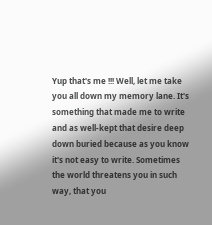Yup that's me !!! Well, let me take you all down my memory lane. It's something that made me to write and as well-kept that desire deep down buried because as you know it's not easy to write. Sometimes the world threatens you in such way, that you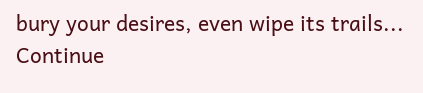bury your desires, even wipe its trails... Continue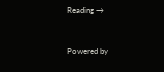Reading →


Powered by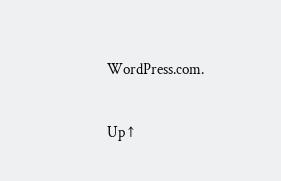WordPress.com.

Up ↑